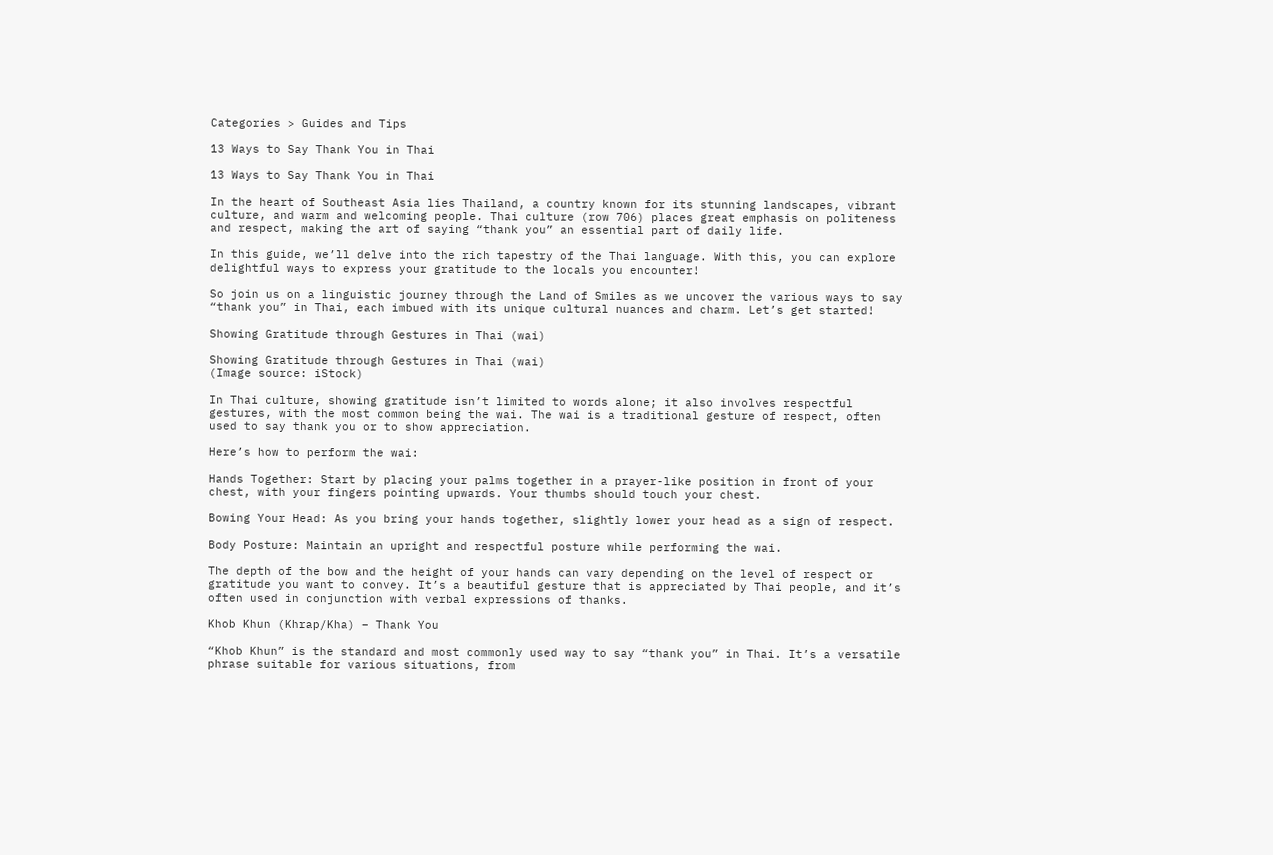Categories > Guides and Tips

13 Ways to Say Thank You in Thai

13 Ways to Say Thank You in Thai

In the heart of Southeast Asia lies Thailand, a country known for its stunning landscapes, vibrant culture, and warm and welcoming people. Thai culture (row 706) places great emphasis on politeness and respect, making the art of saying “thank you” an essential part of daily life.

In this guide, we’ll delve into the rich tapestry of the Thai language. With this, you can explore delightful ways to express your gratitude to the locals you encounter!

So join us on a linguistic journey through the Land of Smiles as we uncover the various ways to say “thank you” in Thai, each imbued with its unique cultural nuances and charm. Let’s get started!

Showing Gratitude through Gestures in Thai (wai)

Showing Gratitude through Gestures in Thai (wai)
(Image source: iStock)

In Thai culture, showing gratitude isn’t limited to words alone; it also involves respectful gestures, with the most common being the wai. The wai is a traditional gesture of respect, often used to say thank you or to show appreciation.

Here’s how to perform the wai:

Hands Together: Start by placing your palms together in a prayer-like position in front of your chest, with your fingers pointing upwards. Your thumbs should touch your chest.

Bowing Your Head: As you bring your hands together, slightly lower your head as a sign of respect.

Body Posture: Maintain an upright and respectful posture while performing the wai.

The depth of the bow and the height of your hands can vary depending on the level of respect or gratitude you want to convey. It’s a beautiful gesture that is appreciated by Thai people, and it’s often used in conjunction with verbal expressions of thanks.

Khob Khun (Khrap/Kha) – Thank You

“Khob Khun” is the standard and most commonly used way to say “thank you” in Thai. It’s a versatile phrase suitable for various situations, from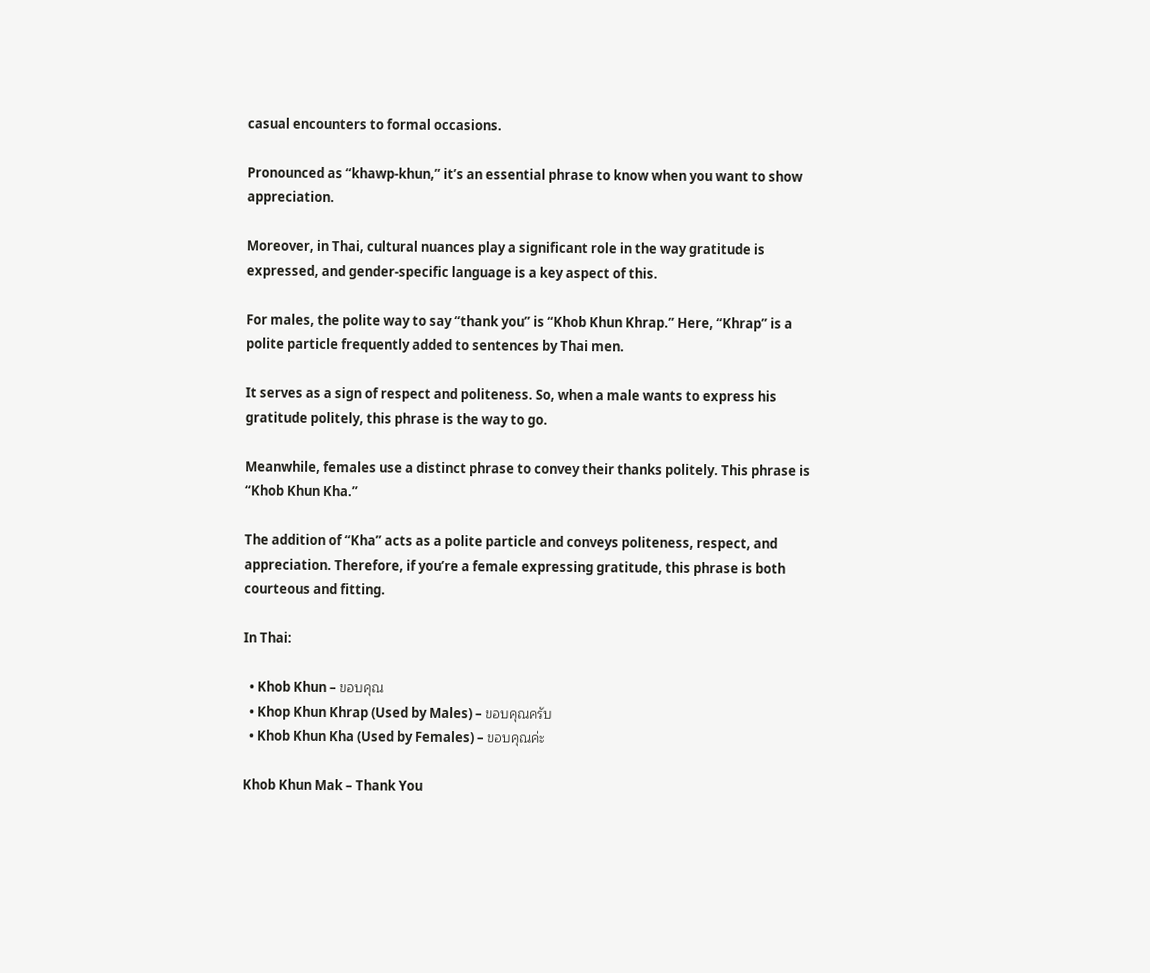casual encounters to formal occasions.

Pronounced as “khawp-khun,” it’s an essential phrase to know when you want to show appreciation.

Moreover, in Thai, cultural nuances play a significant role in the way gratitude is expressed, and gender-specific language is a key aspect of this.

For males, the polite way to say “thank you” is “Khob Khun Khrap.” Here, “Khrap” is a polite particle frequently added to sentences by Thai men.

It serves as a sign of respect and politeness. So, when a male wants to express his gratitude politely, this phrase is the way to go.

Meanwhile, females use a distinct phrase to convey their thanks politely. This phrase is “Khob Khun Kha.”

The addition of “Kha” acts as a polite particle and conveys politeness, respect, and appreciation. Therefore, if you’re a female expressing gratitude, this phrase is both courteous and fitting.

In Thai:

  • Khob Khun – ขอบคุณ
  • Khop Khun Khrap (Used by Males) – ขอบคุณครับ
  • Khob Khun Kha (Used by Females) – ขอบคุณค่ะ

Khob Khun Mak – Thank You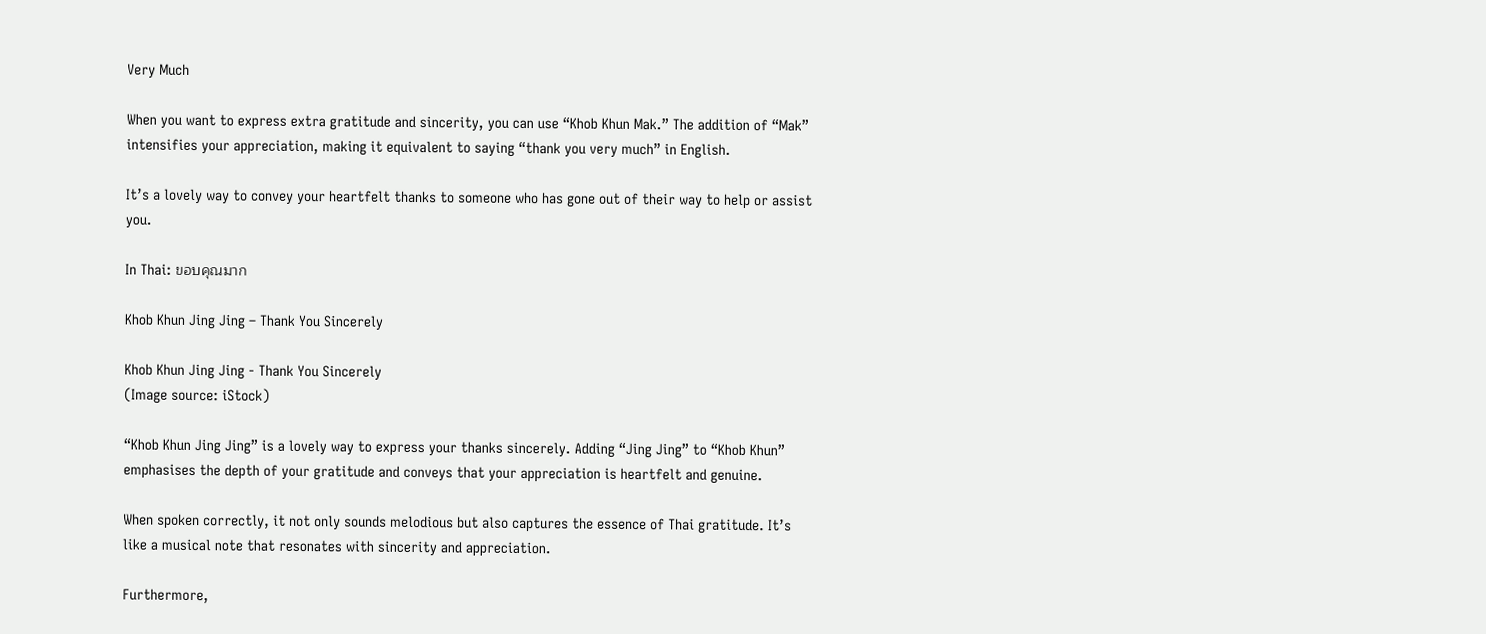Very Much

When you want to express extra gratitude and sincerity, you can use “Khob Khun Mak.” The addition of “Mak” intensifies your appreciation, making it equivalent to saying “thank you very much” in English.

It’s a lovely way to convey your heartfelt thanks to someone who has gone out of their way to help or assist you.

In Thai: ขอบคุณมาก

Khob Khun Jing Jing – Thank You Sincerely

Khob Khun Jing Jing - Thank You Sincerely
(Image source: iStock)

“Khob Khun Jing Jing” is a lovely way to express your thanks sincerely. Adding “Jing Jing” to “Khob Khun” emphasises the depth of your gratitude and conveys that your appreciation is heartfelt and genuine.

When spoken correctly, it not only sounds melodious but also captures the essence of Thai gratitude. It’s like a musical note that resonates with sincerity and appreciation.

Furthermore,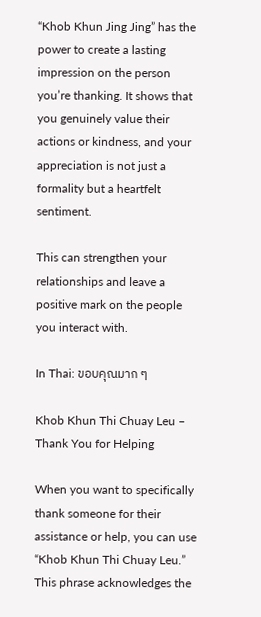“Khob Khun Jing Jing” has the power to create a lasting impression on the person you’re thanking. It shows that you genuinely value their actions or kindness, and your appreciation is not just a formality but a heartfelt sentiment.

This can strengthen your relationships and leave a positive mark on the people you interact with.

In Thai: ขอบคุณมาก ๆ

Khob Khun Thi Chuay Leu – Thank You for Helping

When you want to specifically thank someone for their assistance or help, you can use “Khob Khun Thi Chuay Leu.” This phrase acknowledges the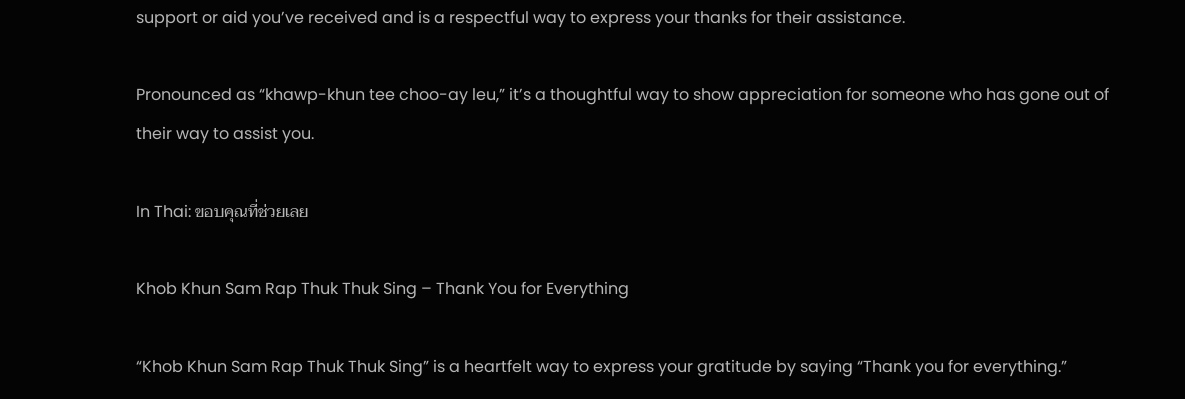support or aid you’ve received and is a respectful way to express your thanks for their assistance.

Pronounced as “khawp-khun tee choo-ay leu,” it’s a thoughtful way to show appreciation for someone who has gone out of their way to assist you.

In Thai: ขอบคุณที่ช่วยเลย

Khob Khun Sam Rap Thuk Thuk Sing – Thank You for Everything

“Khob Khun Sam Rap Thuk Thuk Sing” is a heartfelt way to express your gratitude by saying “Thank you for everything.”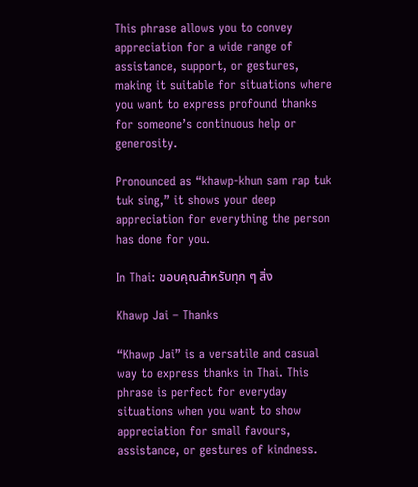This phrase allows you to convey appreciation for a wide range of assistance, support, or gestures, making it suitable for situations where you want to express profound thanks for someone’s continuous help or generosity.

Pronounced as “khawp-khun sam rap tuk tuk sing,” it shows your deep appreciation for everything the person has done for you.

In Thai: ขอบคุณสำหรับทุก ๆ สิ่ง

Khawp Jai – Thanks

“Khawp Jai” is a versatile and casual way to express thanks in Thai. This phrase is perfect for everyday situations when you want to show appreciation for small favours, assistance, or gestures of kindness.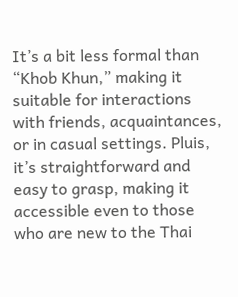It’s a bit less formal than “Khob Khun,” making it suitable for interactions with friends, acquaintances, or in casual settings. Pluis, it’s straightforward and easy to grasp, making it accessible even to those who are new to the Thai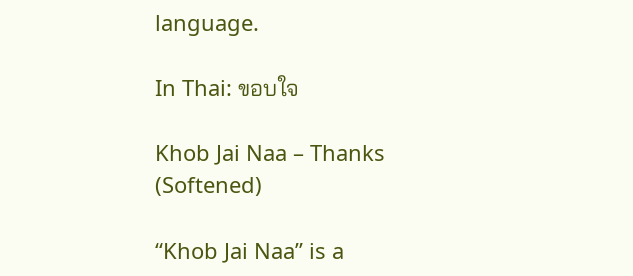language.

In Thai: ขอบใจ

Khob Jai Naa – Thanks (Softened)

“Khob Jai Naa” is a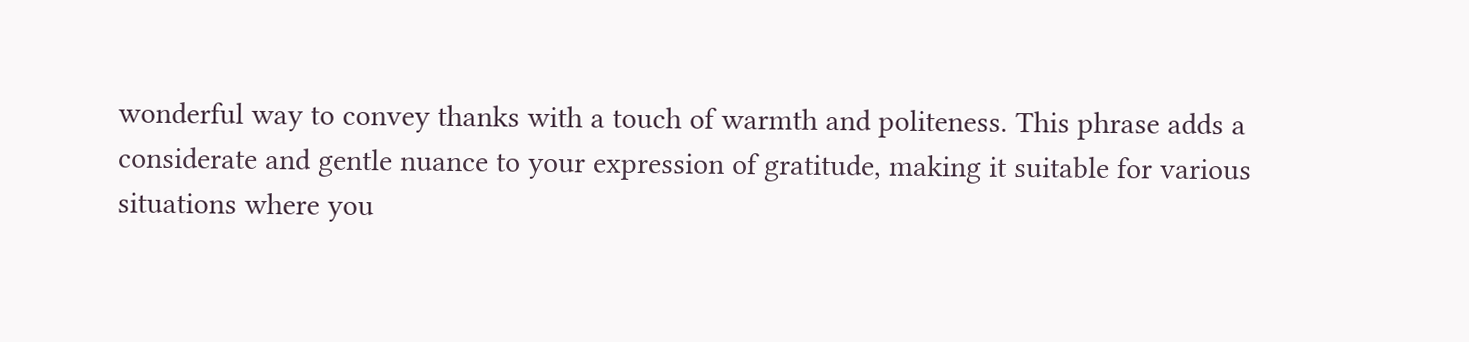wonderful way to convey thanks with a touch of warmth and politeness. This phrase adds a considerate and gentle nuance to your expression of gratitude, making it suitable for various situations where you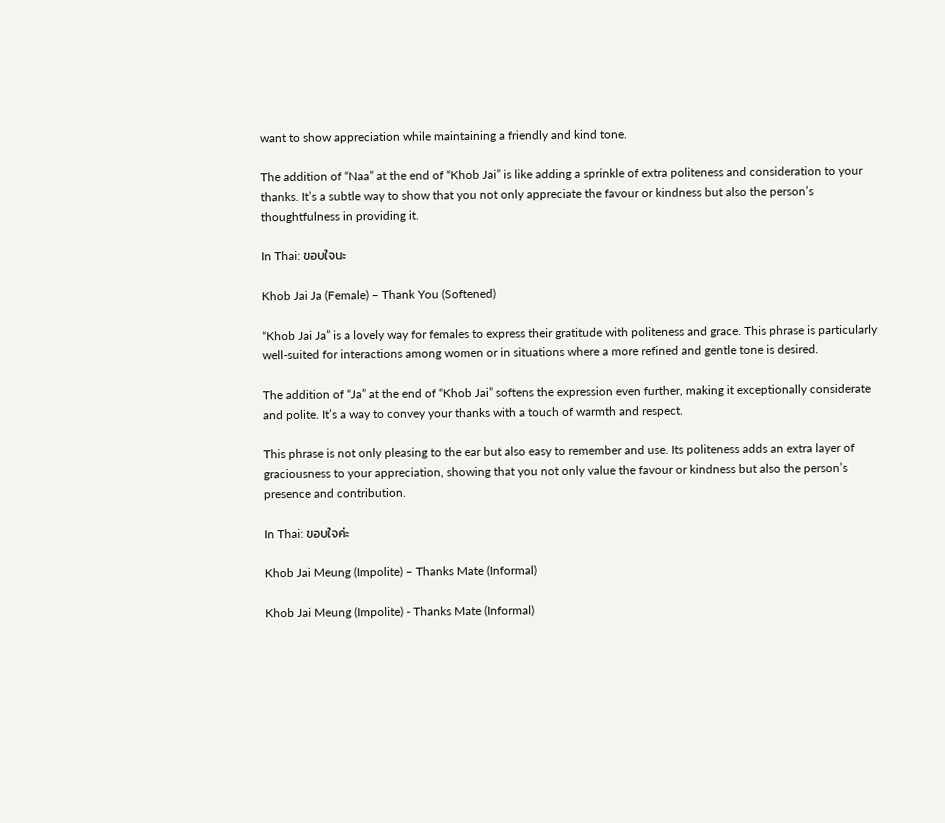want to show appreciation while maintaining a friendly and kind tone.

The addition of “Naa” at the end of “Khob Jai” is like adding a sprinkle of extra politeness and consideration to your thanks. It’s a subtle way to show that you not only appreciate the favour or kindness but also the person’s thoughtfulness in providing it.

In Thai: ขอบใจนะ

Khob Jai Ja (Female) – Thank You (Softened)

“Khob Jai Ja” is a lovely way for females to express their gratitude with politeness and grace. This phrase is particularly well-suited for interactions among women or in situations where a more refined and gentle tone is desired.

The addition of “Ja” at the end of “Khob Jai” softens the expression even further, making it exceptionally considerate and polite. It’s a way to convey your thanks with a touch of warmth and respect.

This phrase is not only pleasing to the ear but also easy to remember and use. Its politeness adds an extra layer of graciousness to your appreciation, showing that you not only value the favour or kindness but also the person’s presence and contribution.

In Thai: ขอบใจค่ะ

Khob Jai Meung (Impolite) – Thanks Mate (Informal)

Khob Jai Meung (Impolite) - Thanks Mate (Informal)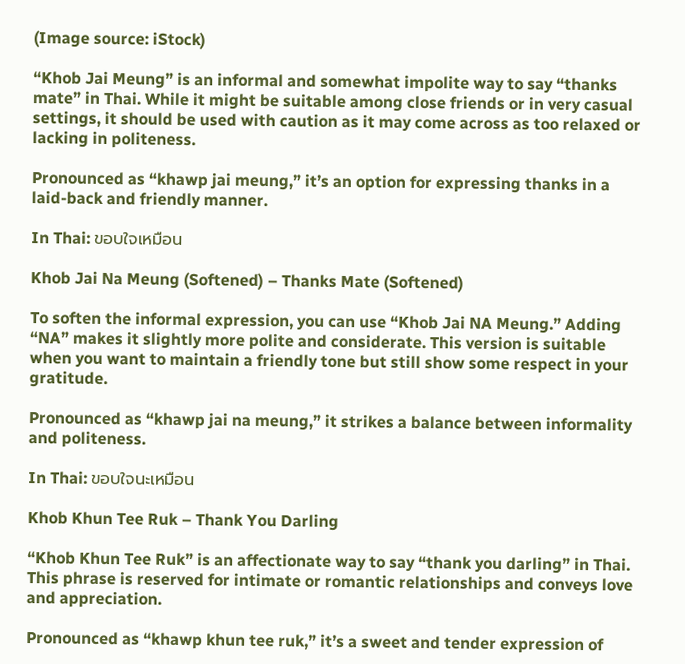(Image source: iStock)

“Khob Jai Meung” is an informal and somewhat impolite way to say “thanks mate” in Thai. While it might be suitable among close friends or in very casual settings, it should be used with caution as it may come across as too relaxed or lacking in politeness.

Pronounced as “khawp jai meung,” it’s an option for expressing thanks in a laid-back and friendly manner.

In Thai: ขอบใจเหมือน

Khob Jai Na Meung (Softened) – Thanks Mate (Softened)

To soften the informal expression, you can use “Khob Jai NA Meung.” Adding “NA” makes it slightly more polite and considerate. This version is suitable when you want to maintain a friendly tone but still show some respect in your gratitude.

Pronounced as “khawp jai na meung,” it strikes a balance between informality and politeness.

In Thai: ขอบใจนะเหมือน

Khob Khun Tee Ruk – Thank You Darling

“Khob Khun Tee Ruk” is an affectionate way to say “thank you darling” in Thai. This phrase is reserved for intimate or romantic relationships and conveys love and appreciation.

Pronounced as “khawp khun tee ruk,” it’s a sweet and tender expression of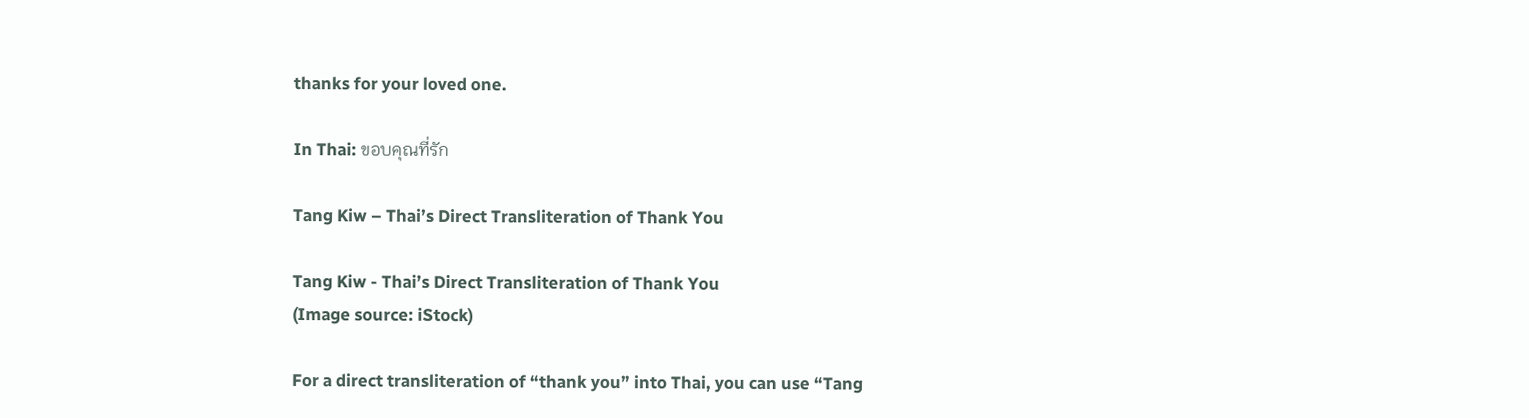thanks for your loved one.

In Thai: ขอบคุณที่รัก

Tang Kiw – Thai’s Direct Transliteration of Thank You

Tang Kiw - Thai’s Direct Transliteration of Thank You
(Image source: iStock)

For a direct transliteration of “thank you” into Thai, you can use “Tang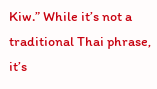Kiw.” While it’s not a traditional Thai phrase, it’s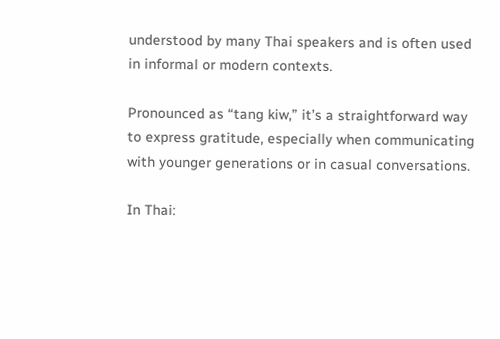understood by many Thai speakers and is often used in informal or modern contexts.

Pronounced as “tang kiw,” it’s a straightforward way to express gratitude, especially when communicating with younger generations or in casual conversations.

In Thai: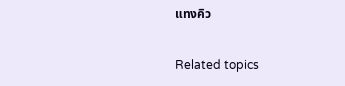แทงคิว

Related topics